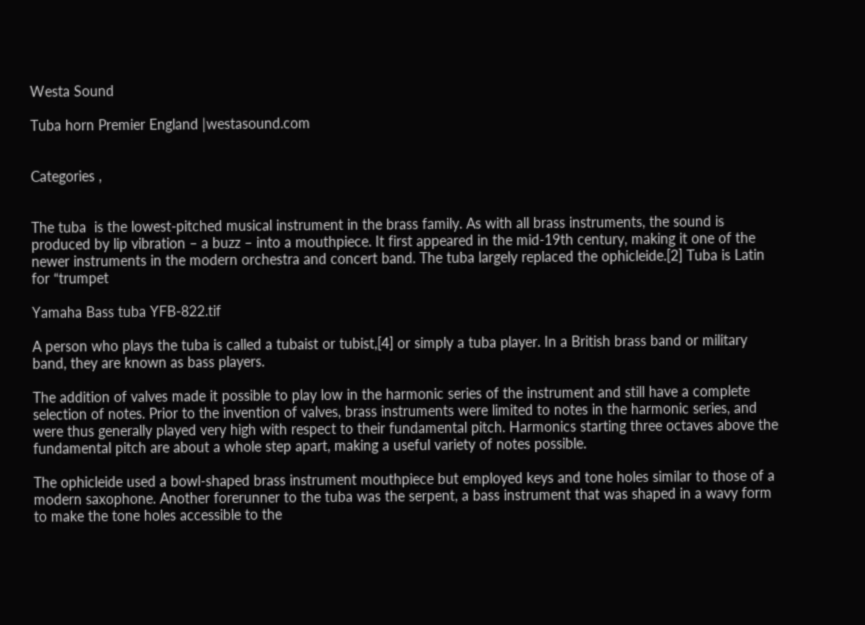Westa Sound

Tuba horn Premier England |westasound.com


Categories ,


The tuba  is the lowest-pitched musical instrument in the brass family. As with all brass instruments, the sound is produced by lip vibration – a buzz – into a mouthpiece. It first appeared in the mid-19th century, making it one of the newer instruments in the modern orchestra and concert band. The tuba largely replaced the ophicleide.[2] Tuba is Latin for “trumpet

Yamaha Bass tuba YFB-822.tif

A person who plays the tuba is called a tubaist or tubist,[4] or simply a tuba player. In a British brass band or military band, they are known as bass players.

The addition of valves made it possible to play low in the harmonic series of the instrument and still have a complete selection of notes. Prior to the invention of valves, brass instruments were limited to notes in the harmonic series, and were thus generally played very high with respect to their fundamental pitch. Harmonics starting three octaves above the fundamental pitch are about a whole step apart, making a useful variety of notes possible.

The ophicleide used a bowl-shaped brass instrument mouthpiece but employed keys and tone holes similar to those of a modern saxophone. Another forerunner to the tuba was the serpent, a bass instrument that was shaped in a wavy form to make the tone holes accessible to the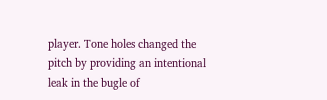player. Tone holes changed the pitch by providing an intentional leak in the bugle of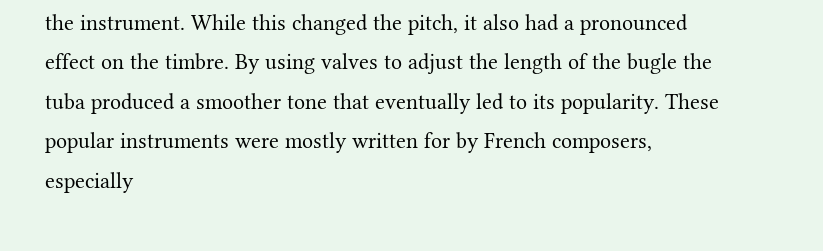the instrument. While this changed the pitch, it also had a pronounced effect on the timbre. By using valves to adjust the length of the bugle the tuba produced a smoother tone that eventually led to its popularity. These popular instruments were mostly written for by French composers, especially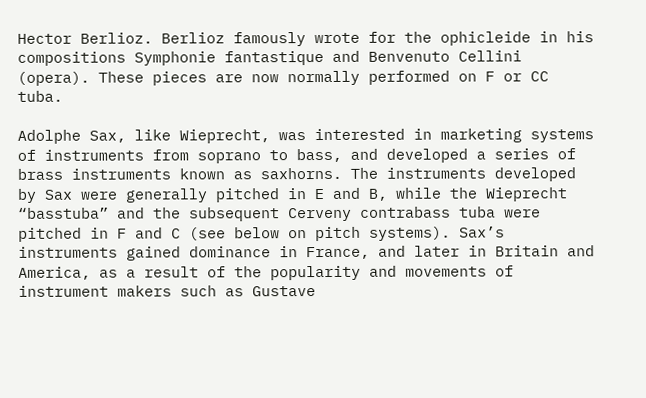Hector Berlioz. Berlioz famously wrote for the ophicleide in his compositions Symphonie fantastique and Benvenuto Cellini (opera). These pieces are now normally performed on F or CC tuba.

Adolphe Sax, like Wieprecht, was interested in marketing systems of instruments from soprano to bass, and developed a series of brass instruments known as saxhorns. The instruments developed by Sax were generally pitched in E and B, while the Wieprecht “basstuba” and the subsequent Cerveny contrabass tuba were pitched in F and C (see below on pitch systems). Sax’s instruments gained dominance in France, and later in Britain and America, as a result of the popularity and movements of instrument makers such as Gustave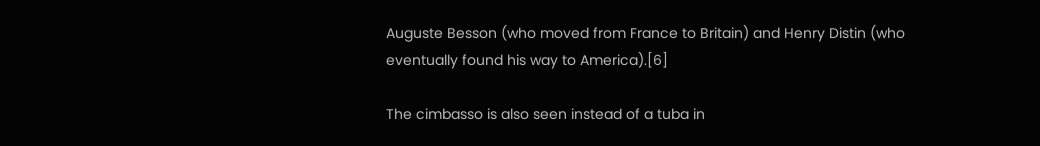Auguste Besson (who moved from France to Britain) and Henry Distin (who eventually found his way to America).[6]

The cimbasso is also seen instead of a tuba in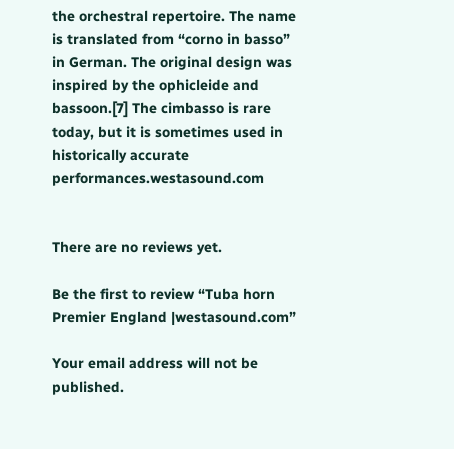the orchestral repertoire. The name is translated from “corno in basso” in German. The original design was inspired by the ophicleide and bassoon.[7] The cimbasso is rare today, but it is sometimes used in historically accurate performances.westasound.com


There are no reviews yet.

Be the first to review “Tuba horn Premier England |westasound.com”

Your email address will not be published.